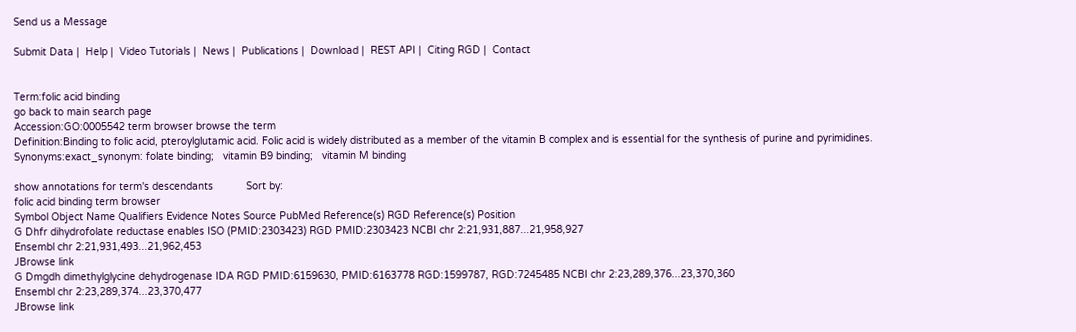Send us a Message

Submit Data |  Help |  Video Tutorials |  News |  Publications |  Download |  REST API |  Citing RGD |  Contact


Term:folic acid binding
go back to main search page
Accession:GO:0005542 term browser browse the term
Definition:Binding to folic acid, pteroylglutamic acid. Folic acid is widely distributed as a member of the vitamin B complex and is essential for the synthesis of purine and pyrimidines.
Synonyms:exact_synonym: folate binding;   vitamin B9 binding;   vitamin M binding

show annotations for term's descendants           Sort by:
folic acid binding term browser
Symbol Object Name Qualifiers Evidence Notes Source PubMed Reference(s) RGD Reference(s) Position
G Dhfr dihydrofolate reductase enables ISO (PMID:2303423) RGD PMID:2303423 NCBI chr 2:21,931,887...21,958,927
Ensembl chr 2:21,931,493...21,962,453
JBrowse link
G Dmgdh dimethylglycine dehydrogenase IDA RGD PMID:6159630, PMID:6163778 RGD:1599787, RGD:7245485 NCBI chr 2:23,289,376...23,370,360
Ensembl chr 2:23,289,374...23,370,477
JBrowse link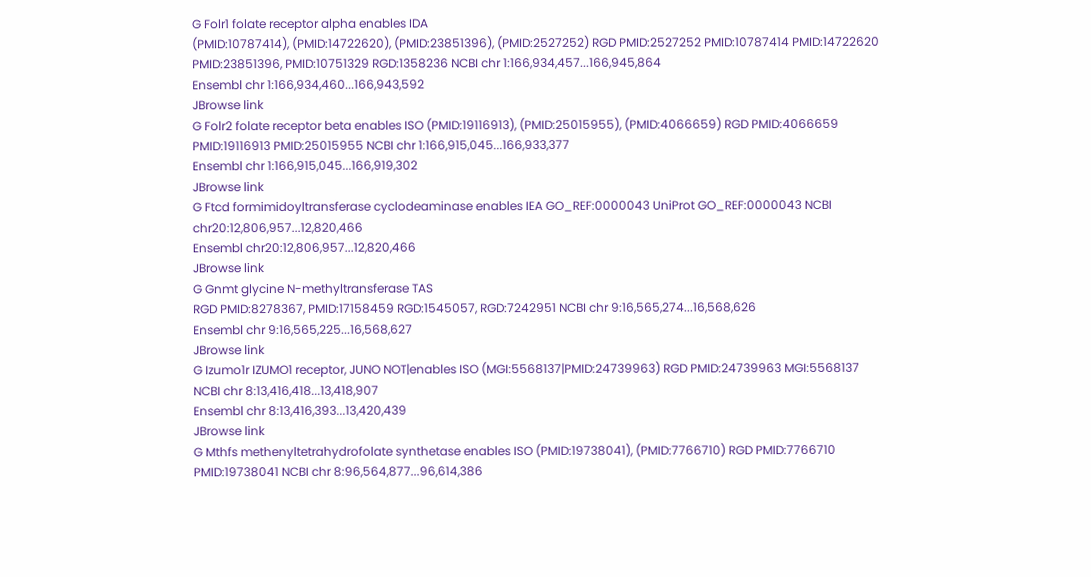G Folr1 folate receptor alpha enables IDA
(PMID:10787414), (PMID:14722620), (PMID:23851396), (PMID:2527252) RGD PMID:2527252 PMID:10787414 PMID:14722620 PMID:23851396, PMID:10751329 RGD:1358236 NCBI chr 1:166,934,457...166,945,864
Ensembl chr 1:166,934,460...166,943,592
JBrowse link
G Folr2 folate receptor beta enables ISO (PMID:19116913), (PMID:25015955), (PMID:4066659) RGD PMID:4066659 PMID:19116913 PMID:25015955 NCBI chr 1:166,915,045...166,933,377
Ensembl chr 1:166,915,045...166,919,302
JBrowse link
G Ftcd formimidoyltransferase cyclodeaminase enables IEA GO_REF:0000043 UniProt GO_REF:0000043 NCBI chr20:12,806,957...12,820,466
Ensembl chr20:12,806,957...12,820,466
JBrowse link
G Gnmt glycine N-methyltransferase TAS
RGD PMID:8278367, PMID:17158459 RGD:1545057, RGD:7242951 NCBI chr 9:16,565,274...16,568,626
Ensembl chr 9:16,565,225...16,568,627
JBrowse link
G Izumo1r IZUMO1 receptor, JUNO NOT|enables ISO (MGI:5568137|PMID:24739963) RGD PMID:24739963 MGI:5568137 NCBI chr 8:13,416,418...13,418,907
Ensembl chr 8:13,416,393...13,420,439
JBrowse link
G Mthfs methenyltetrahydrofolate synthetase enables ISO (PMID:19738041), (PMID:7766710) RGD PMID:7766710 PMID:19738041 NCBI chr 8:96,564,877...96,614,386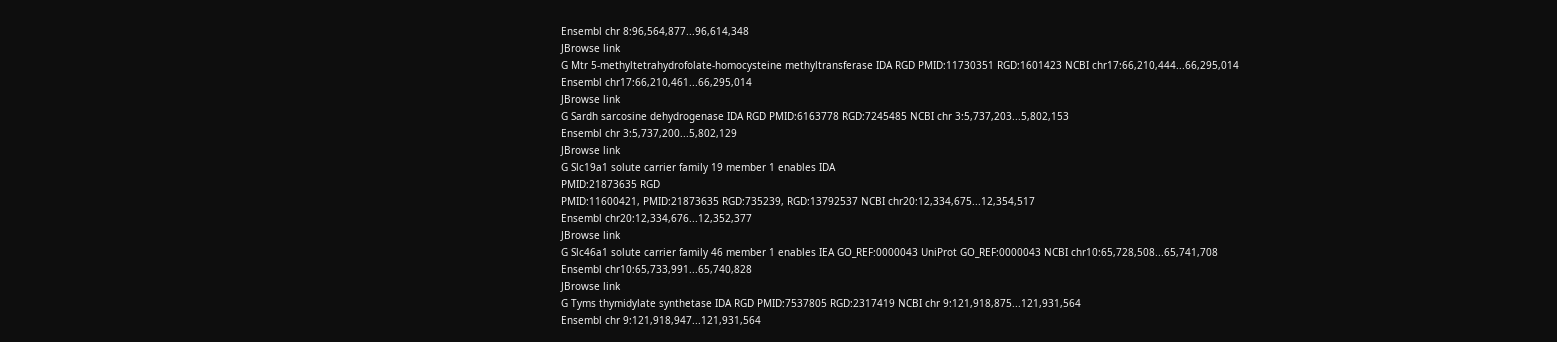Ensembl chr 8:96,564,877...96,614,348
JBrowse link
G Mtr 5-methyltetrahydrofolate-homocysteine methyltransferase IDA RGD PMID:11730351 RGD:1601423 NCBI chr17:66,210,444...66,295,014
Ensembl chr17:66,210,461...66,295,014
JBrowse link
G Sardh sarcosine dehydrogenase IDA RGD PMID:6163778 RGD:7245485 NCBI chr 3:5,737,203...5,802,153
Ensembl chr 3:5,737,200...5,802,129
JBrowse link
G Slc19a1 solute carrier family 19 member 1 enables IDA
PMID:21873635 RGD
PMID:11600421, PMID:21873635 RGD:735239, RGD:13792537 NCBI chr20:12,334,675...12,354,517
Ensembl chr20:12,334,676...12,352,377
JBrowse link
G Slc46a1 solute carrier family 46 member 1 enables IEA GO_REF:0000043 UniProt GO_REF:0000043 NCBI chr10:65,728,508...65,741,708
Ensembl chr10:65,733,991...65,740,828
JBrowse link
G Tyms thymidylate synthetase IDA RGD PMID:7537805 RGD:2317419 NCBI chr 9:121,918,875...121,931,564
Ensembl chr 9:121,918,947...121,931,564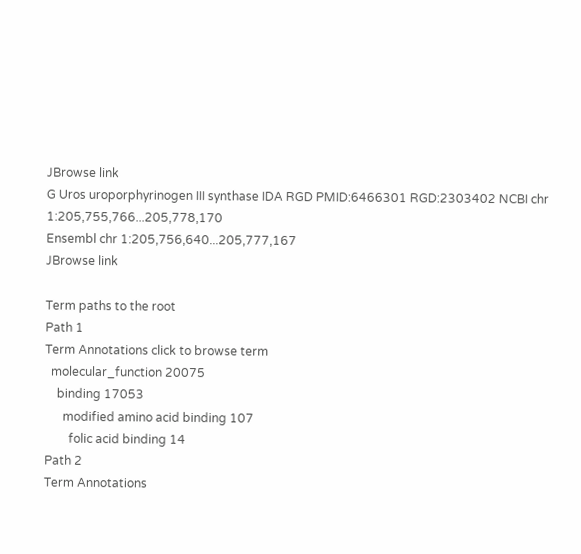JBrowse link
G Uros uroporphyrinogen III synthase IDA RGD PMID:6466301 RGD:2303402 NCBI chr 1:205,755,766...205,778,170
Ensembl chr 1:205,756,640...205,777,167
JBrowse link

Term paths to the root
Path 1
Term Annotations click to browse term
  molecular_function 20075
    binding 17053
      modified amino acid binding 107
        folic acid binding 14
Path 2
Term Annotations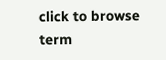click to browse term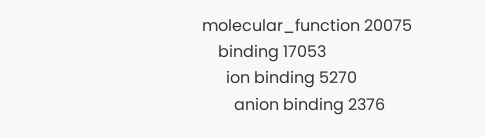molecular_function 20075
    binding 17053
      ion binding 5270
        anion binding 2376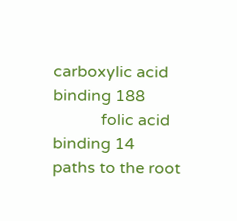carboxylic acid binding 188
            folic acid binding 14
paths to the root